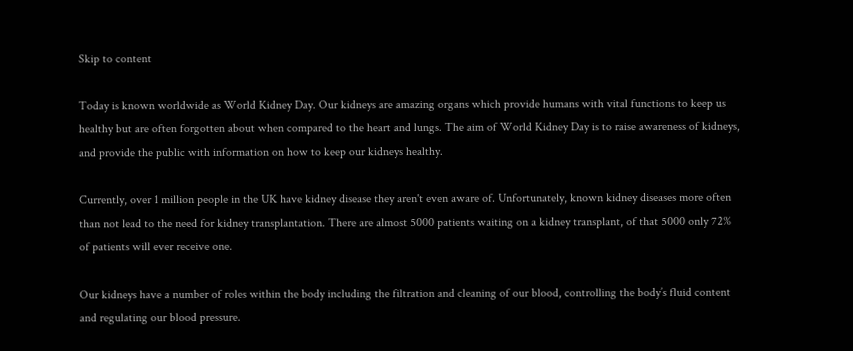Skip to content

Today is known worldwide as World Kidney Day. Our kidneys are amazing organs which provide humans with vital functions to keep us healthy but are often forgotten about when compared to the heart and lungs. The aim of World Kidney Day is to raise awareness of kidneys, and provide the public with information on how to keep our kidneys healthy.

Currently, over 1 million people in the UK have kidney disease they aren't even aware of. Unfortunately, known kidney diseases more often than not lead to the need for kidney transplantation. There are almost 5000 patients waiting on a kidney transplant, of that 5000 only 72% of patients will ever receive one.

Our kidneys have a number of roles within the body including the filtration and cleaning of our blood, controlling the body’s fluid content and regulating our blood pressure.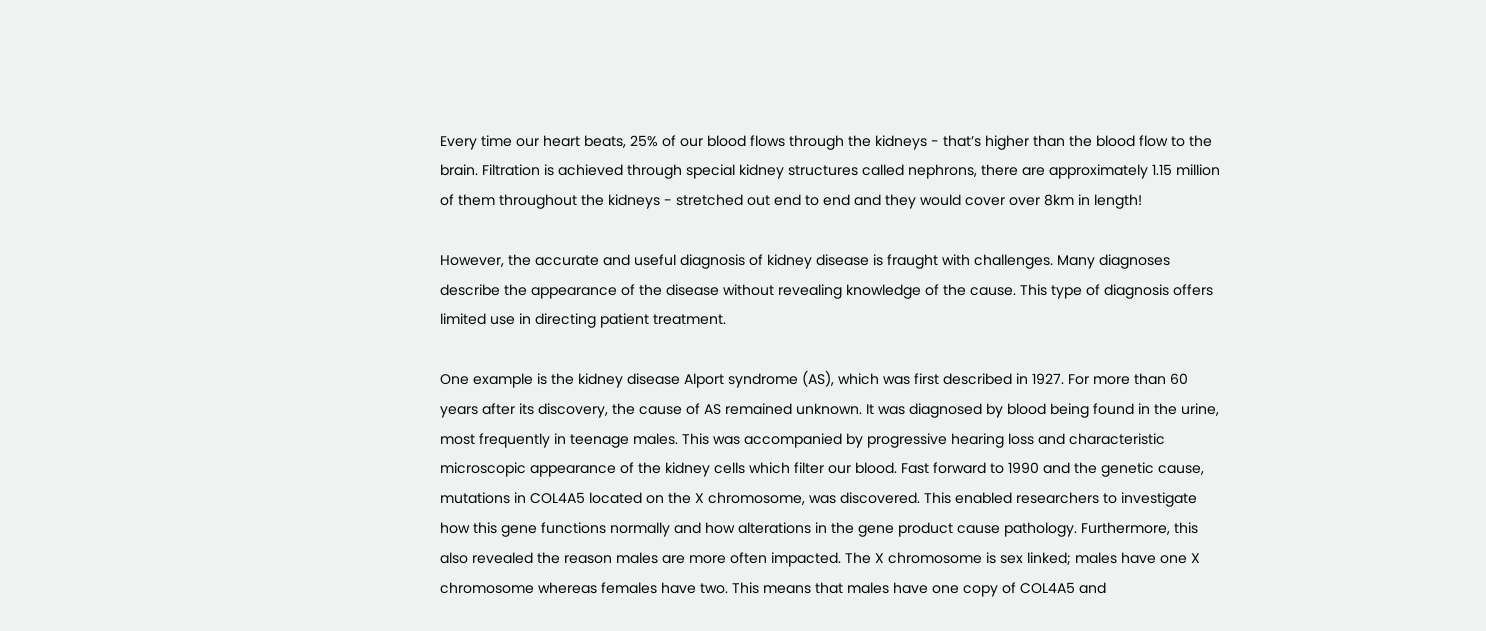Every time our heart beats, 25% of our blood flows through the kidneys - that’s higher than the blood flow to the brain. Filtration is achieved through special kidney structures called nephrons, there are approximately 1.15 million of them throughout the kidneys - stretched out end to end and they would cover over 8km in length!

However, the accurate and useful diagnosis of kidney disease is fraught with challenges. Many diagnoses describe the appearance of the disease without revealing knowledge of the cause. This type of diagnosis offers limited use in directing patient treatment.

One example is the kidney disease Alport syndrome (AS), which was first described in 1927. For more than 60 years after its discovery, the cause of AS remained unknown. It was diagnosed by blood being found in the urine, most frequently in teenage males. This was accompanied by progressive hearing loss and characteristic microscopic appearance of the kidney cells which filter our blood. Fast forward to 1990 and the genetic cause, mutations in COL4A5 located on the X chromosome, was discovered. This enabled researchers to investigate how this gene functions normally and how alterations in the gene product cause pathology. Furthermore, this also revealed the reason males are more often impacted. The X chromosome is sex linked; males have one X chromosome whereas females have two. This means that males have one copy of COL4A5 and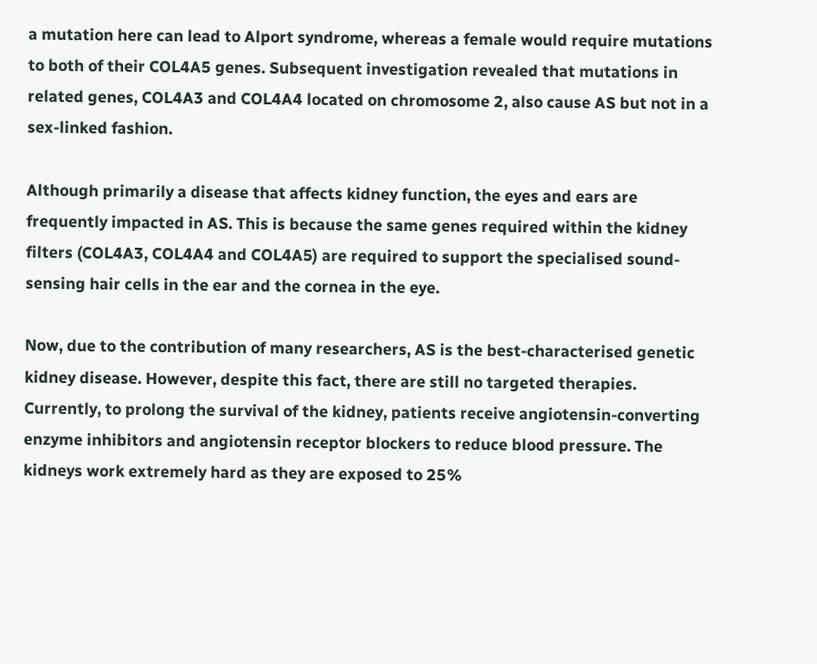a mutation here can lead to Alport syndrome, whereas a female would require mutations to both of their COL4A5 genes. Subsequent investigation revealed that mutations in related genes, COL4A3 and COL4A4 located on chromosome 2, also cause AS but not in a sex-linked fashion.

Although primarily a disease that affects kidney function, the eyes and ears are frequently impacted in AS. This is because the same genes required within the kidney filters (COL4A3, COL4A4 and COL4A5) are required to support the specialised sound-sensing hair cells in the ear and the cornea in the eye.

Now, due to the contribution of many researchers, AS is the best-characterised genetic kidney disease. However, despite this fact, there are still no targeted therapies. Currently, to prolong the survival of the kidney, patients receive angiotensin-converting enzyme inhibitors and angiotensin receptor blockers to reduce blood pressure. The kidneys work extremely hard as they are exposed to 25%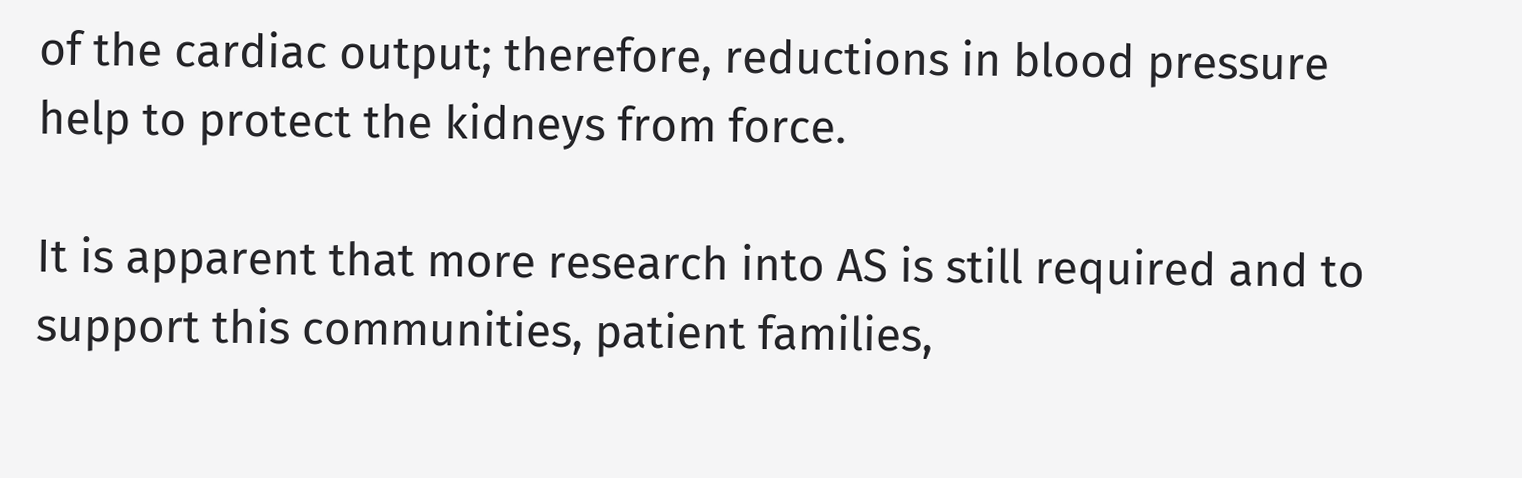of the cardiac output; therefore, reductions in blood pressure help to protect the kidneys from force.

It is apparent that more research into AS is still required and to support this communities, patient families,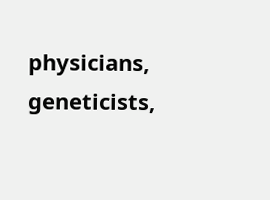physicians, geneticists,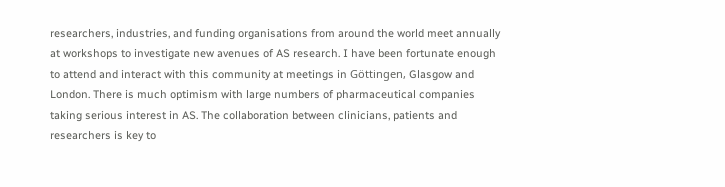researchers, industries, and funding organisations from around the world meet annually at workshops to investigate new avenues of AS research. I have been fortunate enough to attend and interact with this community at meetings in Göttingen, Glasgow and London. There is much optimism with large numbers of pharmaceutical companies taking serious interest in AS. The collaboration between clinicians, patients and researchers is key to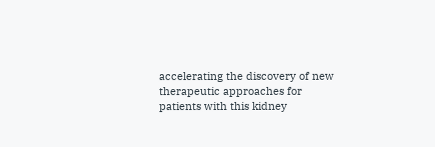accelerating the discovery of new therapeutic approaches for patients with this kidney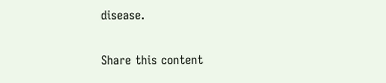disease.

Share this content